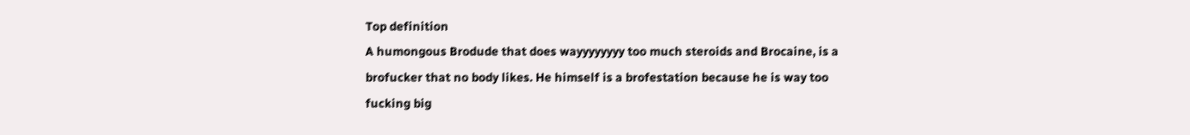Top definition
A humongous Brodude that does wayyyyyyyy too much steroids and Brocaine, is a brofucker that no body likes. He himself is a brofestation because he is way too fucking big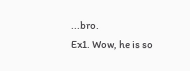...bro.
Ex1. Wow, he is so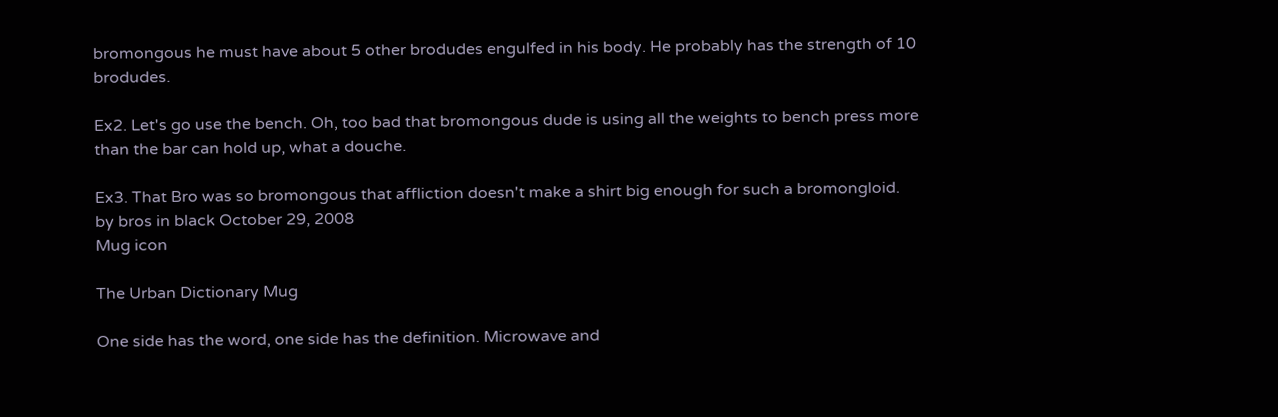bromongous he must have about 5 other brodudes engulfed in his body. He probably has the strength of 10 brodudes.

Ex2. Let's go use the bench. Oh, too bad that bromongous dude is using all the weights to bench press more than the bar can hold up, what a douche.

Ex3. That Bro was so bromongous that affliction doesn't make a shirt big enough for such a bromongloid.
by bros in black October 29, 2008
Mug icon

The Urban Dictionary Mug

One side has the word, one side has the definition. Microwave and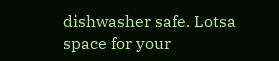dishwasher safe. Lotsa space for your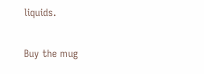liquids.

Buy the mug